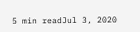5 min readJul 3, 2020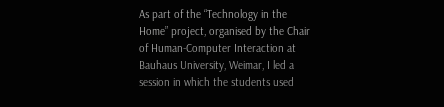As part of the “Technology in the Home” project, organised by the Chair of Human-Computer Interaction at Bauhaus University, Weimar, I led a session in which the students used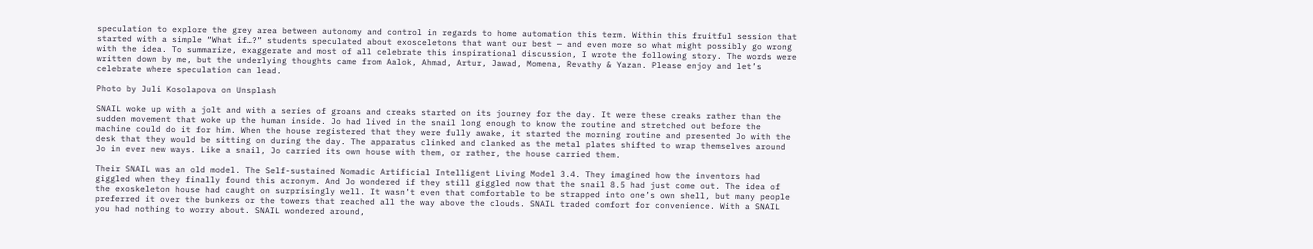speculation to explore the grey area between autonomy and control in regards to home automation this term. Within this fruitful session that started with a simple “What if…?” students speculated about exosceletons that want our best — and even more so what might possibly go wrong with the idea. To summarize, exaggerate and most of all celebrate this inspirational discussion, I wrote the following story. The words were written down by me, but the underlying thoughts came from Aalok, Ahmad, Artur, Jawad, Momena, Revathy & Yazan. Please enjoy and let’s celebrate where speculation can lead.

Photo by Juli Kosolapova on Unsplash

SNAIL woke up with a jolt and with a series of groans and creaks started on its journey for the day. It were these creaks rather than the sudden movement that woke up the human inside. Jo had lived in the snail long enough to know the routine and stretched out before the machine could do it for him. When the house registered that they were fully awake, it started the morning routine and presented Jo with the desk that they would be sitting on during the day. The apparatus clinked and clanked as the metal plates shifted to wrap themselves around Jo in ever new ways. Like a snail, Jo carried its own house with them, or rather, the house carried them.

Their SNAIL was an old model. The Self-sustained Nomadic Artificial Intelligent Living Model 3.4. They imagined how the inventors had giggled when they finally found this acronym. And Jo wondered if they still giggled now that the snail 8.5 had just come out. The idea of the exoskeleton house had caught on surprisingly well. It wasn’t even that comfortable to be strapped into one’s own shell, but many people preferred it over the bunkers or the towers that reached all the way above the clouds. SNAIL traded comfort for convenience. With a SNAIL you had nothing to worry about. SNAIL wondered around,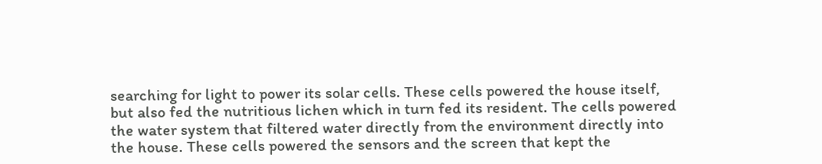searching for light to power its solar cells. These cells powered the house itself, but also fed the nutritious lichen which in turn fed its resident. The cells powered the water system that filtered water directly from the environment directly into the house. These cells powered the sensors and the screen that kept the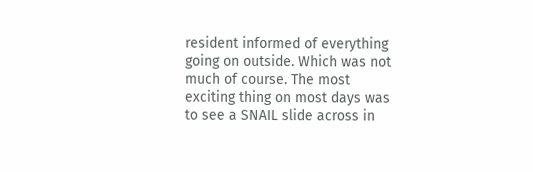resident informed of everything going on outside. Which was not much of course. The most exciting thing on most days was to see a SNAIL slide across in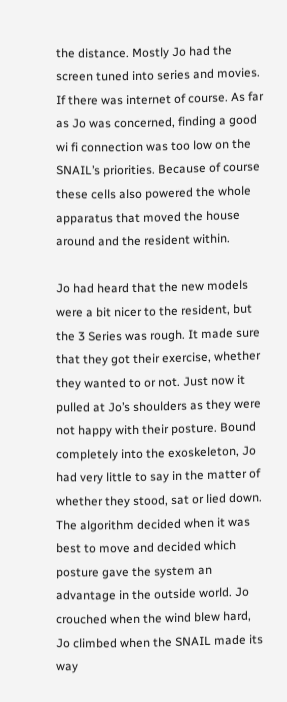the distance. Mostly Jo had the screen tuned into series and movies. If there was internet of course. As far as Jo was concerned, finding a good wi fi connection was too low on the SNAIL’s priorities. Because of course these cells also powered the whole apparatus that moved the house around and the resident within.

Jo had heard that the new models were a bit nicer to the resident, but the 3 Series was rough. It made sure that they got their exercise, whether they wanted to or not. Just now it pulled at Jo’s shoulders as they were not happy with their posture. Bound completely into the exoskeleton, Jo had very little to say in the matter of whether they stood, sat or lied down. The algorithm decided when it was best to move and decided which posture gave the system an advantage in the outside world. Jo crouched when the wind blew hard, Jo climbed when the SNAIL made its way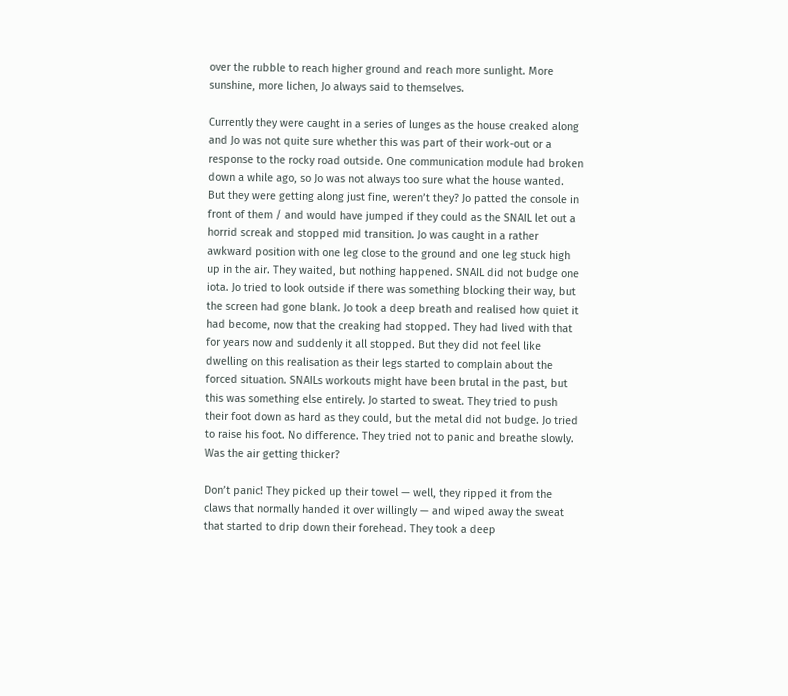over the rubble to reach higher ground and reach more sunlight. More sunshine, more lichen, Jo always said to themselves.

Currently they were caught in a series of lunges as the house creaked along and Jo was not quite sure whether this was part of their work-out or a response to the rocky road outside. One communication module had broken down a while ago, so Jo was not always too sure what the house wanted. But they were getting along just fine, weren’t they? Jo patted the console in front of them / and would have jumped if they could as the SNAIL let out a horrid screak and stopped mid transition. Jo was caught in a rather awkward position with one leg close to the ground and one leg stuck high up in the air. They waited, but nothing happened. SNAIL did not budge one iota. Jo tried to look outside if there was something blocking their way, but the screen had gone blank. Jo took a deep breath and realised how quiet it had become, now that the creaking had stopped. They had lived with that for years now and suddenly it all stopped. But they did not feel like dwelling on this realisation as their legs started to complain about the forced situation. SNAILs workouts might have been brutal in the past, but this was something else entirely. Jo started to sweat. They tried to push their foot down as hard as they could, but the metal did not budge. Jo tried to raise his foot. No difference. They tried not to panic and breathe slowly. Was the air getting thicker?

Don’t panic! They picked up their towel — well, they ripped it from the claws that normally handed it over willingly — and wiped away the sweat that started to drip down their forehead. They took a deep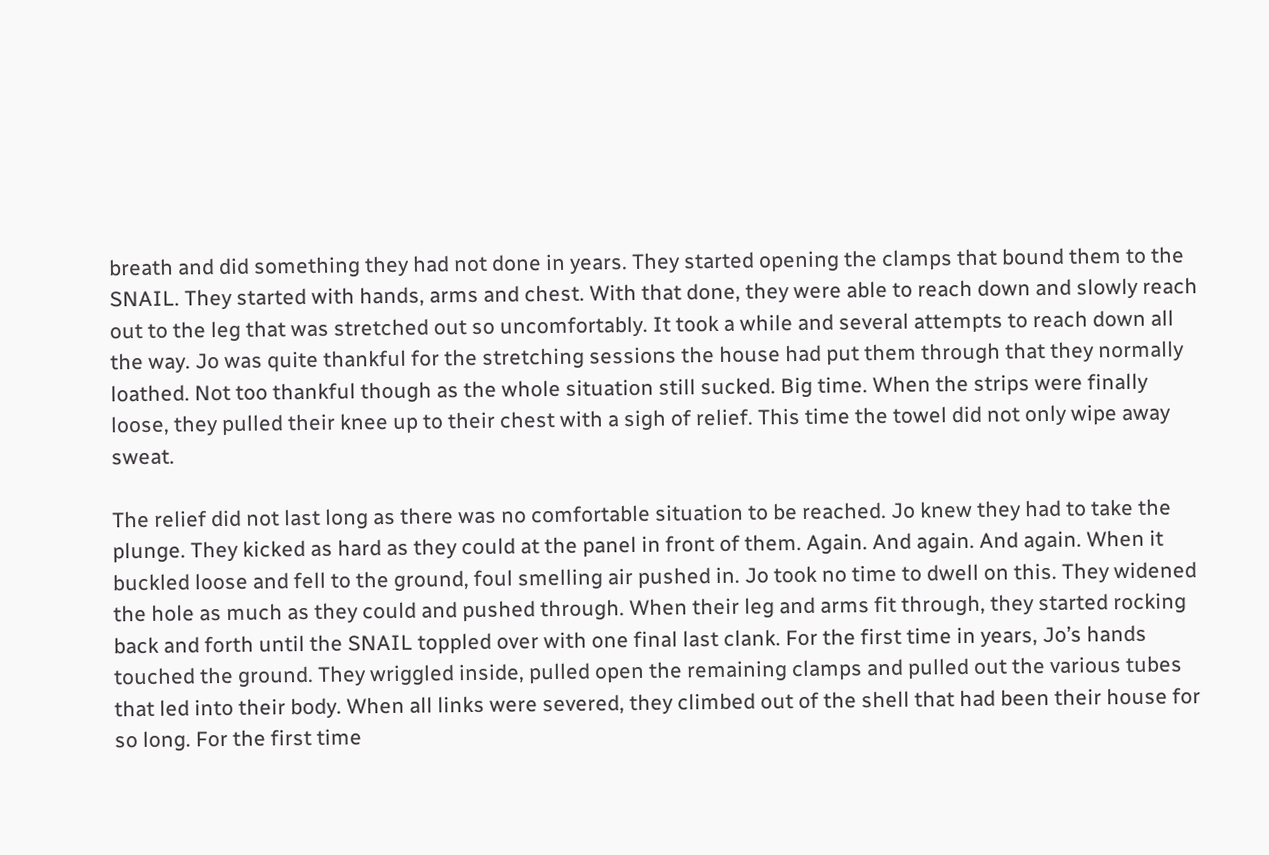breath and did something they had not done in years. They started opening the clamps that bound them to the SNAIL. They started with hands, arms and chest. With that done, they were able to reach down and slowly reach out to the leg that was stretched out so uncomfortably. It took a while and several attempts to reach down all the way. Jo was quite thankful for the stretching sessions the house had put them through that they normally loathed. Not too thankful though as the whole situation still sucked. Big time. When the strips were finally loose, they pulled their knee up to their chest with a sigh of relief. This time the towel did not only wipe away sweat.

The relief did not last long as there was no comfortable situation to be reached. Jo knew they had to take the plunge. They kicked as hard as they could at the panel in front of them. Again. And again. And again. When it buckled loose and fell to the ground, foul smelling air pushed in. Jo took no time to dwell on this. They widened the hole as much as they could and pushed through. When their leg and arms fit through, they started rocking back and forth until the SNAIL toppled over with one final last clank. For the first time in years, Jo’s hands touched the ground. They wriggled inside, pulled open the remaining clamps and pulled out the various tubes that led into their body. When all links were severed, they climbed out of the shell that had been their house for so long. For the first time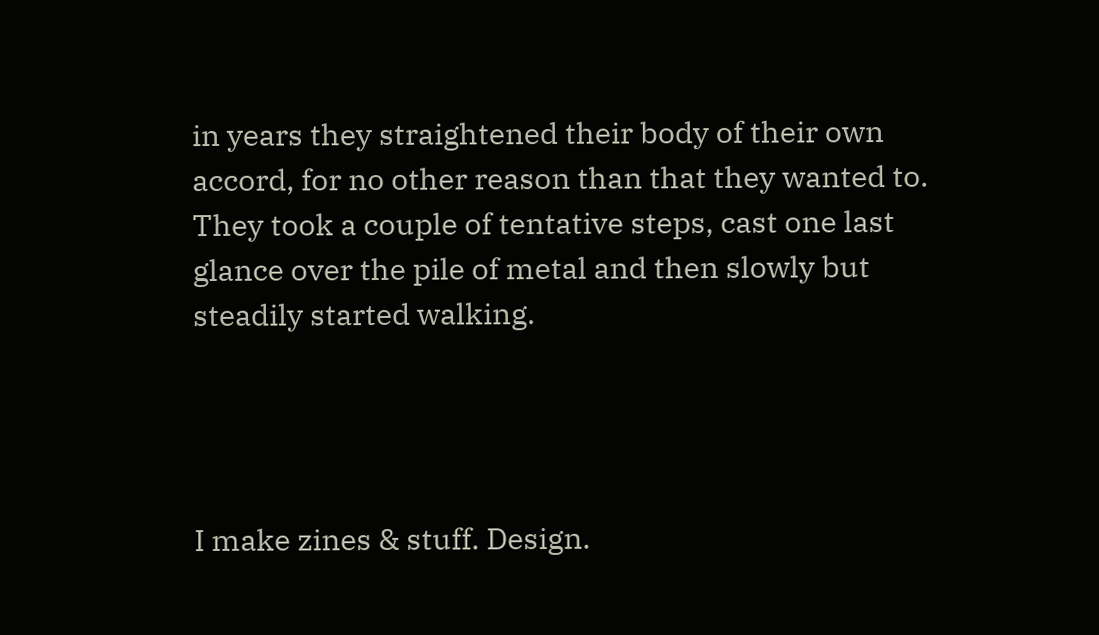in years they straightened their body of their own accord, for no other reason than that they wanted to. They took a couple of tentative steps, cast one last glance over the pile of metal and then slowly but steadily started walking.




I make zines & stuff. Design.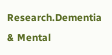Research.Dementia & Mental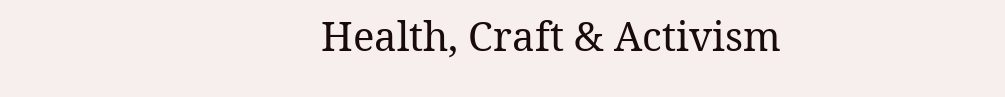Health, Craft & Activism